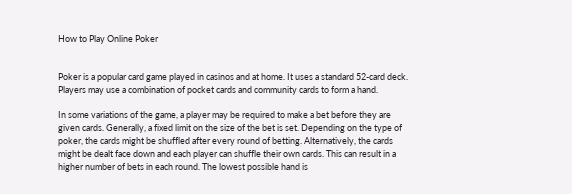How to Play Online Poker


Poker is a popular card game played in casinos and at home. It uses a standard 52-card deck. Players may use a combination of pocket cards and community cards to form a hand.

In some variations of the game, a player may be required to make a bet before they are given cards. Generally, a fixed limit on the size of the bet is set. Depending on the type of poker, the cards might be shuffled after every round of betting. Alternatively, the cards might be dealt face down and each player can shuffle their own cards. This can result in a higher number of bets in each round. The lowest possible hand is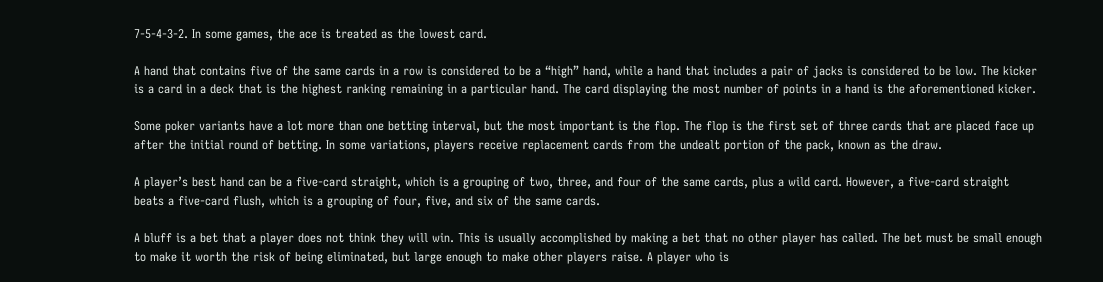7-5-4-3-2. In some games, the ace is treated as the lowest card.

A hand that contains five of the same cards in a row is considered to be a “high” hand, while a hand that includes a pair of jacks is considered to be low. The kicker is a card in a deck that is the highest ranking remaining in a particular hand. The card displaying the most number of points in a hand is the aforementioned kicker.

Some poker variants have a lot more than one betting interval, but the most important is the flop. The flop is the first set of three cards that are placed face up after the initial round of betting. In some variations, players receive replacement cards from the undealt portion of the pack, known as the draw.

A player’s best hand can be a five-card straight, which is a grouping of two, three, and four of the same cards, plus a wild card. However, a five-card straight beats a five-card flush, which is a grouping of four, five, and six of the same cards.

A bluff is a bet that a player does not think they will win. This is usually accomplished by making a bet that no other player has called. The bet must be small enough to make it worth the risk of being eliminated, but large enough to make other players raise. A player who is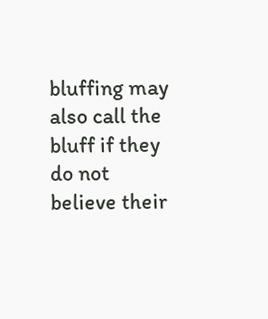bluffing may also call the bluff if they do not believe their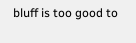bluff is too good to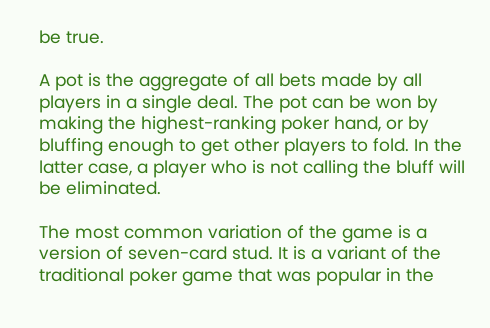be true.

A pot is the aggregate of all bets made by all players in a single deal. The pot can be won by making the highest-ranking poker hand, or by bluffing enough to get other players to fold. In the latter case, a player who is not calling the bluff will be eliminated.

The most common variation of the game is a version of seven-card stud. It is a variant of the traditional poker game that was popular in the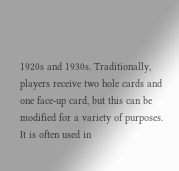1920s and 1930s. Traditionally, players receive two hole cards and one face-up card, but this can be modified for a variety of purposes. It is often used in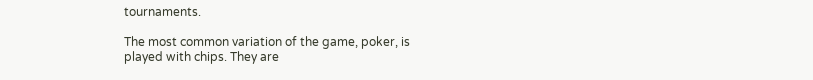tournaments.

The most common variation of the game, poker, is played with chips. They are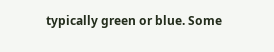typically green or blue. Some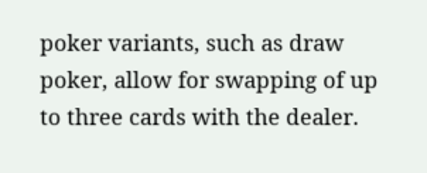poker variants, such as draw poker, allow for swapping of up to three cards with the dealer.